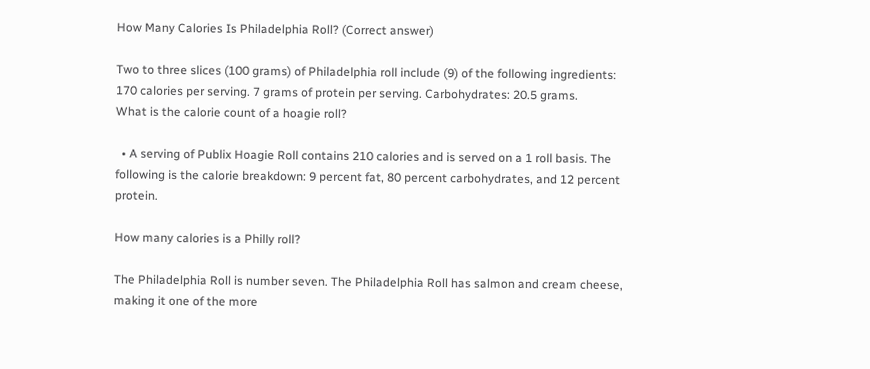How Many Calories Is Philadelphia Roll? (Correct answer)

Two to three slices (100 grams) of Philadelphia roll include (9) of the following ingredients: 170 calories per serving. 7 grams of protein per serving. Carbohydrates: 20.5 grams.
What is the calorie count of a hoagie roll?

  • A serving of Publix Hoagie Roll contains 210 calories and is served on a 1 roll basis. The following is the calorie breakdown: 9 percent fat, 80 percent carbohydrates, and 12 percent protein.

How many calories is a Philly roll?

The Philadelphia Roll is number seven. The Philadelphia Roll has salmon and cream cheese, making it one of the more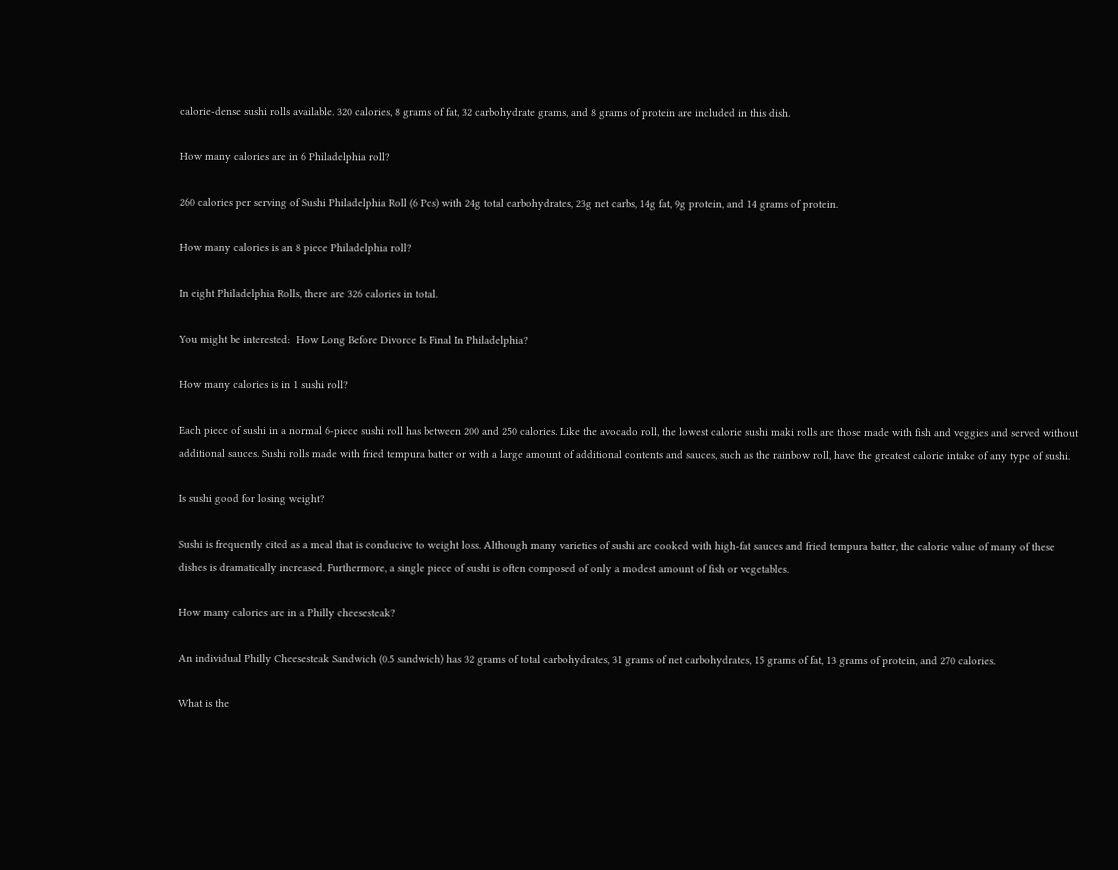calorie-dense sushi rolls available. 320 calories, 8 grams of fat, 32 carbohydrate grams, and 8 grams of protein are included in this dish.

How many calories are in 6 Philadelphia roll?

260 calories per serving of Sushi Philadelphia Roll (6 Pcs) with 24g total carbohydrates, 23g net carbs, 14g fat, 9g protein, and 14 grams of protein.

How many calories is an 8 piece Philadelphia roll?

In eight Philadelphia Rolls, there are 326 calories in total.

You might be interested:  How Long Before Divorce Is Final In Philadelphia?

How many calories is in 1 sushi roll?

Each piece of sushi in a normal 6-piece sushi roll has between 200 and 250 calories. Like the avocado roll, the lowest calorie sushi maki rolls are those made with fish and veggies and served without additional sauces. Sushi rolls made with fried tempura batter or with a large amount of additional contents and sauces, such as the rainbow roll, have the greatest calorie intake of any type of sushi.

Is sushi good for losing weight?

Sushi is frequently cited as a meal that is conducive to weight loss. Although many varieties of sushi are cooked with high-fat sauces and fried tempura batter, the calorie value of many of these dishes is dramatically increased. Furthermore, a single piece of sushi is often composed of only a modest amount of fish or vegetables.

How many calories are in a Philly cheesesteak?

An individual Philly Cheesesteak Sandwich (0.5 sandwich) has 32 grams of total carbohydrates, 31 grams of net carbohydrates, 15 grams of fat, 13 grams of protein, and 270 calories.

What is the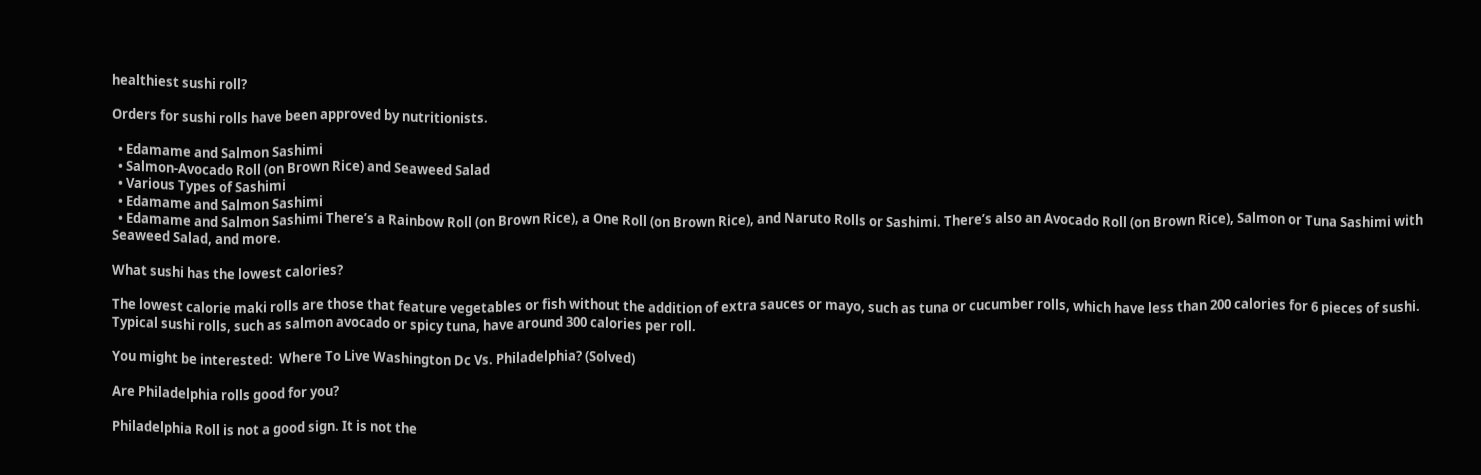healthiest sushi roll?

Orders for sushi rolls have been approved by nutritionists.

  • Edamame and Salmon Sashimi
  • Salmon-Avocado Roll (on Brown Rice) and Seaweed Salad
  • Various Types of Sashimi
  • Edamame and Salmon Sashimi
  • Edamame and Salmon Sashimi There’s a Rainbow Roll (on Brown Rice), a One Roll (on Brown Rice), and Naruto Rolls or Sashimi. There’s also an Avocado Roll (on Brown Rice), Salmon or Tuna Sashimi with Seaweed Salad, and more.

What sushi has the lowest calories?

The lowest calorie maki rolls are those that feature vegetables or fish without the addition of extra sauces or mayo, such as tuna or cucumber rolls, which have less than 200 calories for 6 pieces of sushi. Typical sushi rolls, such as salmon avocado or spicy tuna, have around 300 calories per roll.

You might be interested:  Where To Live Washington Dc Vs. Philadelphia? (Solved)

Are Philadelphia rolls good for you?

Philadelphia Roll is not a good sign. It is not the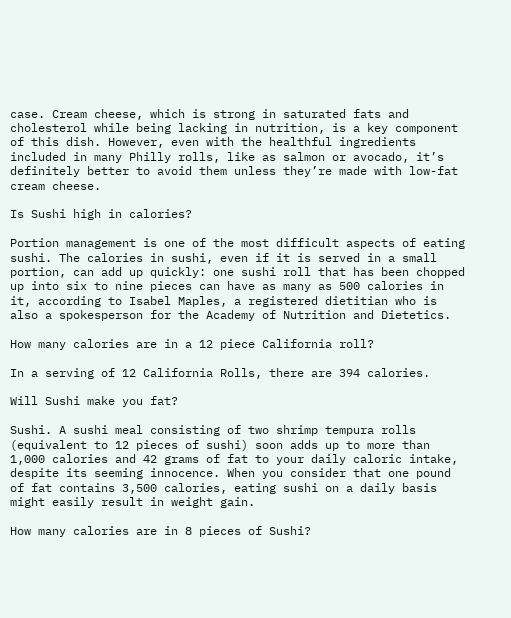case. Cream cheese, which is strong in saturated fats and cholesterol while being lacking in nutrition, is a key component of this dish. However, even with the healthful ingredients included in many Philly rolls, like as salmon or avocado, it’s definitely better to avoid them unless they’re made with low-fat cream cheese.

Is Sushi high in calories?

Portion management is one of the most difficult aspects of eating sushi. The calories in sushi, even if it is served in a small portion, can add up quickly: one sushi roll that has been chopped up into six to nine pieces can have as many as 500 calories in it, according to Isabel Maples, a registered dietitian who is also a spokesperson for the Academy of Nutrition and Dietetics.

How many calories are in a 12 piece California roll?

In a serving of 12 California Rolls, there are 394 calories.

Will Sushi make you fat?

Sushi. A sushi meal consisting of two shrimp tempura rolls (equivalent to 12 pieces of sushi) soon adds up to more than 1,000 calories and 42 grams of fat to your daily caloric intake, despite its seeming innocence. When you consider that one pound of fat contains 3,500 calories, eating sushi on a daily basis might easily result in weight gain.

How many calories are in 8 pieces of Sushi?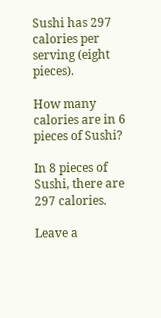Sushi has 297 calories per serving (eight pieces).

How many calories are in 6 pieces of Sushi?

In 8 pieces of Sushi, there are 297 calories.

Leave a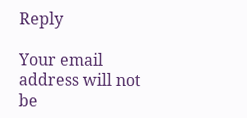Reply

Your email address will not be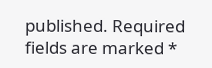published. Required fields are marked *